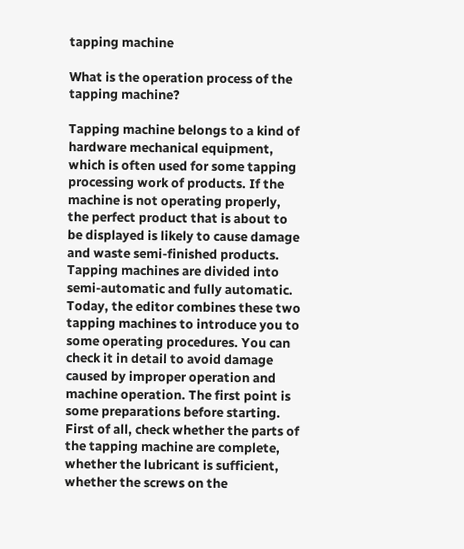tapping machine

What is the operation process of the tapping machine?

Tapping machine belongs to a kind of hardware mechanical equipment, which is often used for some tapping processing work of products. If the machine is not operating properly, the perfect product that is about to be displayed is likely to cause damage and waste semi-finished products.
Tapping machines are divided into semi-automatic and fully automatic. Today, the editor combines these two tapping machines to introduce you to some operating procedures. You can check it in detail to avoid damage caused by improper operation and machine operation. The first point is some preparations before starting.
First of all, check whether the parts of the tapping machine are complete, whether the lubricant is sufficient, whether the screws on the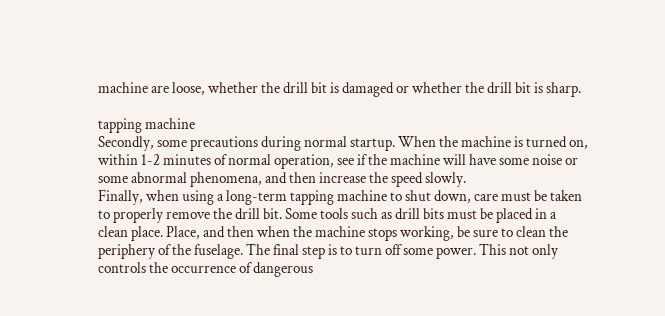machine are loose, whether the drill bit is damaged or whether the drill bit is sharp.

tapping machine
Secondly, some precautions during normal startup. When the machine is turned on, within 1-2 minutes of normal operation, see if the machine will have some noise or some abnormal phenomena, and then increase the speed slowly.
Finally, when using a long-term tapping machine to shut down, care must be taken to properly remove the drill bit. Some tools such as drill bits must be placed in a clean place. Place, and then when the machine stops working, be sure to clean the periphery of the fuselage. The final step is to turn off some power. This not only controls the occurrence of dangerous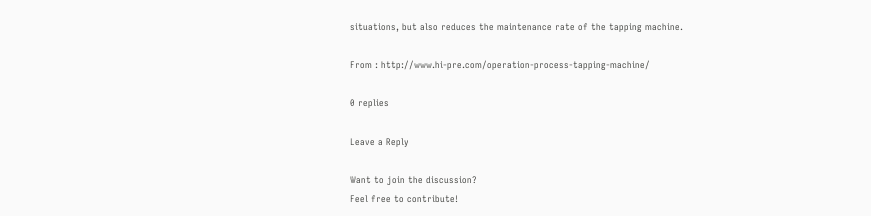situations, but also reduces the maintenance rate of the tapping machine.

From : http://www.hi-pre.com/operation-process-tapping-machine/

0 replies

Leave a Reply

Want to join the discussion?
Feel free to contribute!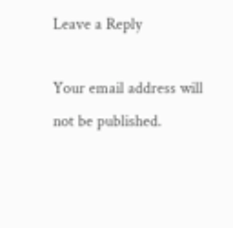Leave a Reply

Your email address will not be published.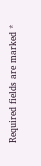Required fields are marked *